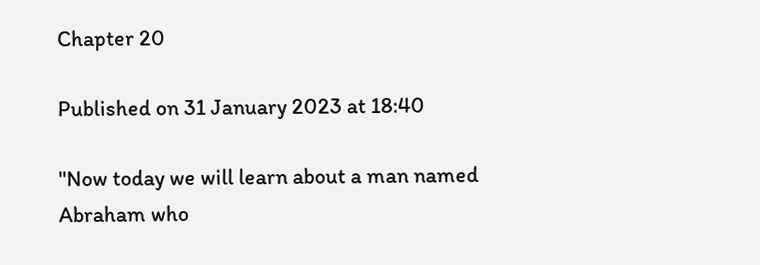Chapter 20

Published on 31 January 2023 at 18:40

"Now today we will learn about a man named Abraham who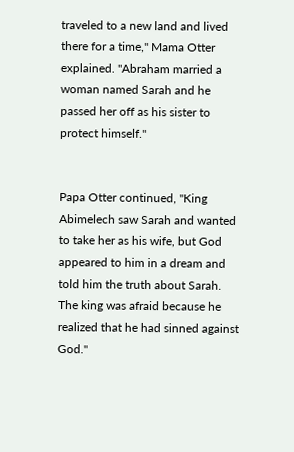traveled to a new land and lived there for a time," Mama Otter explained. "Abraham married a woman named Sarah and he passed her off as his sister to protect himself."


Papa Otter continued, "King Abimelech saw Sarah and wanted to take her as his wife, but God appeared to him in a dream and told him the truth about Sarah. The king was afraid because he realized that he had sinned against God."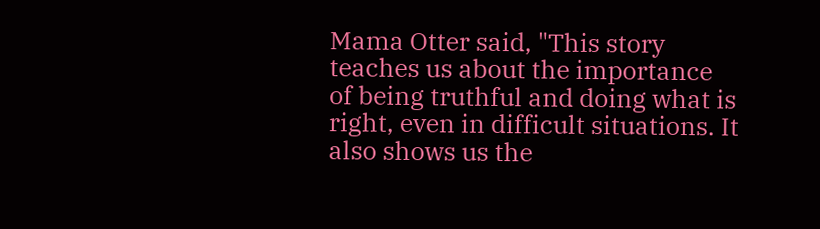Mama Otter said, "This story teaches us about the importance of being truthful and doing what is right, even in difficult situations. It also shows us the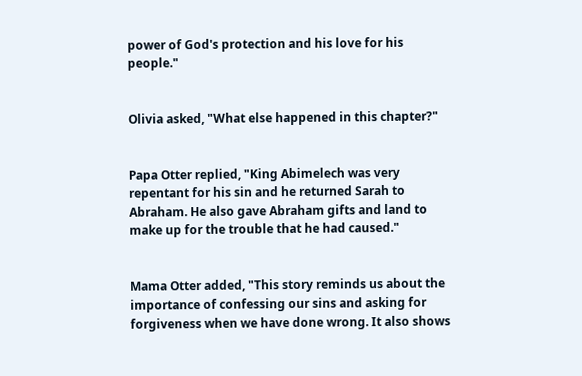power of God's protection and his love for his people."


Olivia asked, "What else happened in this chapter?"


Papa Otter replied, "King Abimelech was very repentant for his sin and he returned Sarah to Abraham. He also gave Abraham gifts and land to make up for the trouble that he had caused."


Mama Otter added, "This story reminds us about the importance of confessing our sins and asking for forgiveness when we have done wrong. It also shows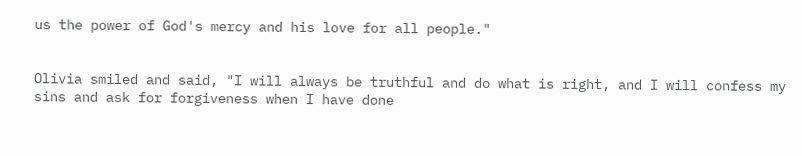us the power of God's mercy and his love for all people."


Olivia smiled and said, "I will always be truthful and do what is right, and I will confess my sins and ask for forgiveness when I have done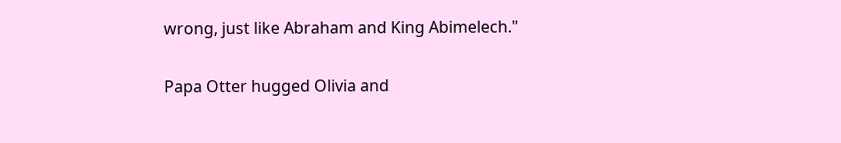wrong, just like Abraham and King Abimelech."


Papa Otter hugged Olivia and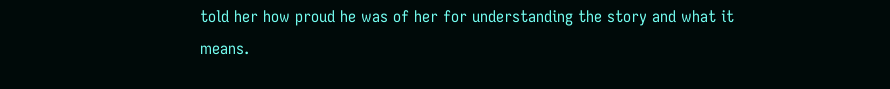told her how proud he was of her for understanding the story and what it means.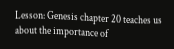Lesson: Genesis chapter 20 teaches us about the importance of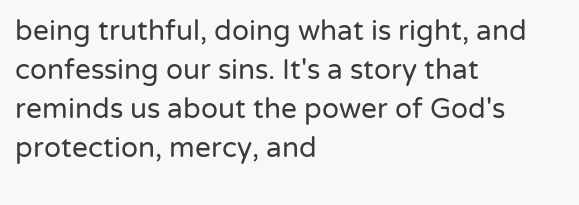being truthful, doing what is right, and confessing our sins. It's a story that reminds us about the power of God's protection, mercy, and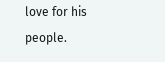love for his people.